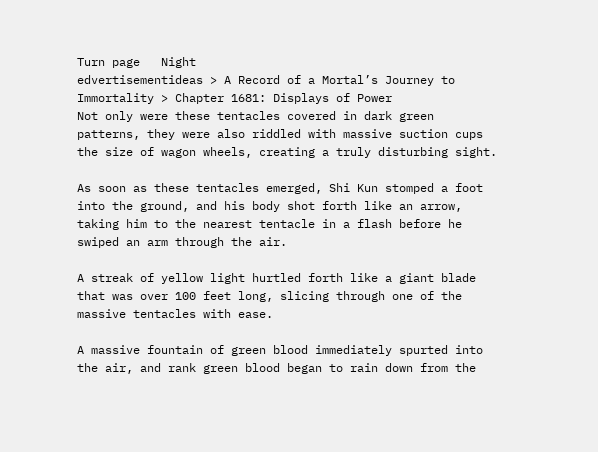Turn page   Night
edvertisementideas > A Record of a Mortal’s Journey to Immortality > Chapter 1681: Displays of Power
Not only were these tentacles covered in dark green patterns, they were also riddled with massive suction cups the size of wagon wheels, creating a truly disturbing sight.

As soon as these tentacles emerged, Shi Kun stomped a foot into the ground, and his body shot forth like an arrow, taking him to the nearest tentacle in a flash before he swiped an arm through the air.

A streak of yellow light hurtled forth like a giant blade that was over 100 feet long, slicing through one of the massive tentacles with ease.

A massive fountain of green blood immediately spurted into the air, and rank green blood began to rain down from the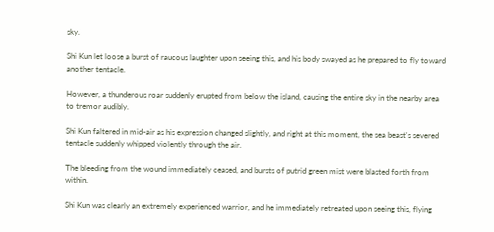sky.

Shi Kun let loose a burst of raucous laughter upon seeing this, and his body swayed as he prepared to fly toward another tentacle.

However, a thunderous roar suddenly erupted from below the island, causing the entire sky in the nearby area to tremor audibly.

Shi Kun faltered in mid-air as his expression changed slightly, and right at this moment, the sea beast's severed tentacle suddenly whipped violently through the air.

The bleeding from the wound immediately ceased, and bursts of putrid green mist were blasted forth from within.

Shi Kun was clearly an extremely experienced warrior, and he immediately retreated upon seeing this, flying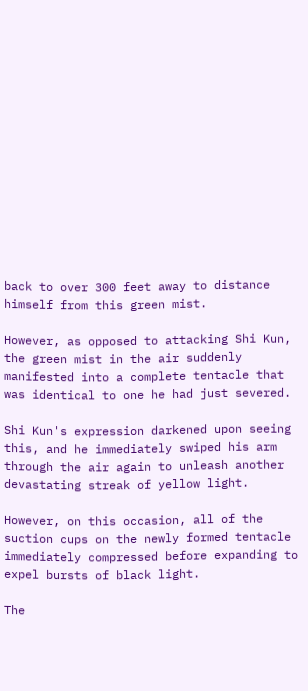back to over 300 feet away to distance himself from this green mist.

However, as opposed to attacking Shi Kun, the green mist in the air suddenly manifested into a complete tentacle that was identical to one he had just severed.

Shi Kun's expression darkened upon seeing this, and he immediately swiped his arm through the air again to unleash another devastating streak of yellow light.

However, on this occasion, all of the suction cups on the newly formed tentacle immediately compressed before expanding to expel bursts of black light.

The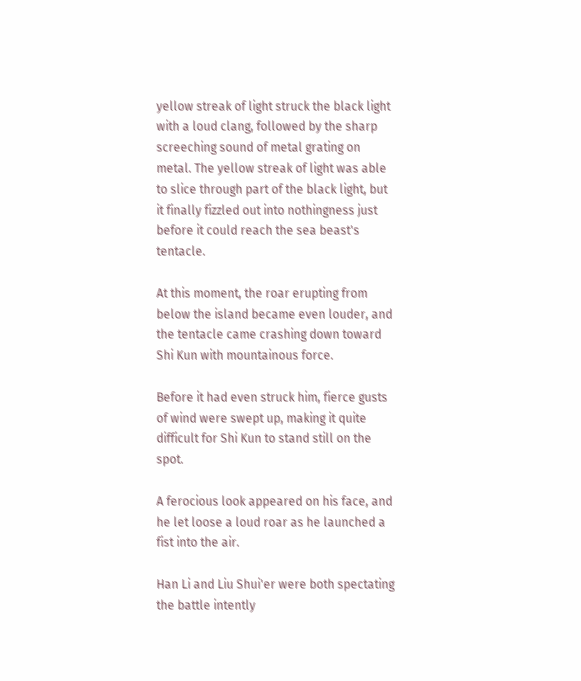yellow streak of light struck the black light with a loud clang, followed by the sharp screeching sound of metal grating on metal. The yellow streak of light was able to slice through part of the black light, but it finally fizzled out into nothingness just before it could reach the sea beast's tentacle.

At this moment, the roar erupting from below the island became even louder, and the tentacle came crashing down toward Shi Kun with mountainous force.

Before it had even struck him, fierce gusts of wind were swept up, making it quite difficult for Shi Kun to stand still on the spot.

A ferocious look appeared on his face, and he let loose a loud roar as he launched a fist into the air.

Han Li and Liu Shui'er were both spectating the battle intently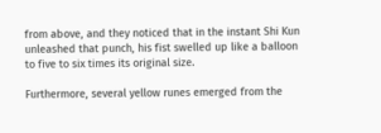from above, and they noticed that in the instant Shi Kun unleashed that punch, his fist swelled up like a balloon to five to six times its original size.

Furthermore, several yellow runes emerged from the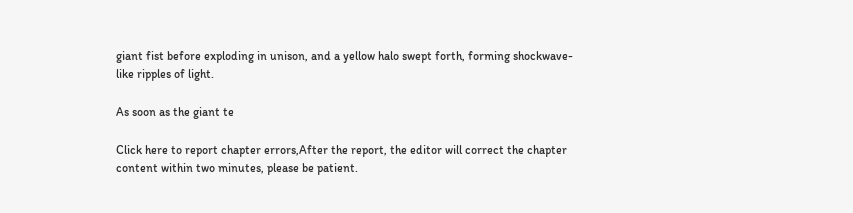giant fist before exploding in unison, and a yellow halo swept forth, forming shockwave-like ripples of light.

As soon as the giant te

Click here to report chapter errors,After the report, the editor will correct the chapter content within two minutes, please be patient.